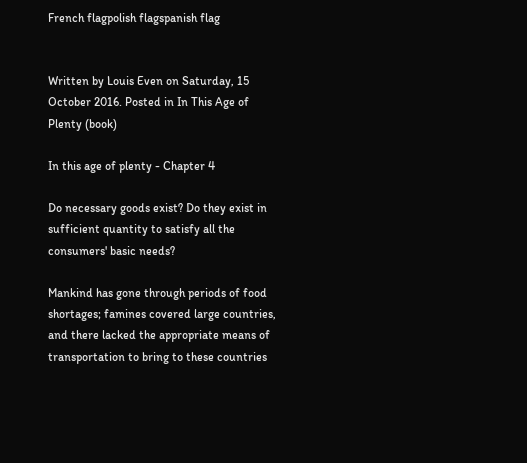French flagpolish flagspanish flag


Written by Louis Even on Saturday, 15 October 2016. Posted in In This Age of Plenty (book)

In this age of plenty - Chapter 4

Do necessary goods exist? Do they exist in sufficient quantity to satisfy all the consumers' basic needs?

Mankind has gone through periods of food shortages; famines covered large countries, and there lacked the appropriate means of transportation to bring to these countries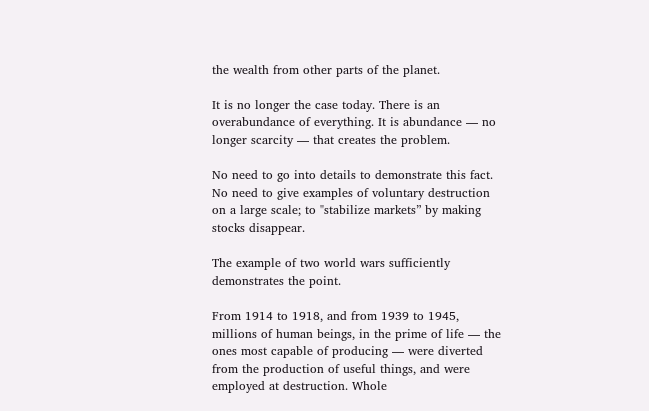the wealth from other parts of the planet.

It is no longer the case today. There is an overabundance of everything. It is abundance — no longer scarcity — that creates the problem.

No need to go into details to demonstrate this fact. No need to give examples of voluntary destruction on a large scale; to "stabilize markets” by making stocks disappear.

The example of two world wars sufficiently demonstrates the point.

From 1914 to 1918, and from 1939 to 1945, millions of human beings, in the prime of life — the ones most capable of producing — were diverted from the production of useful things, and were employed at destruction. Whole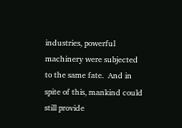industries, powerful machinery were subjected to the same fate.  And in spite of this, mankind could still provide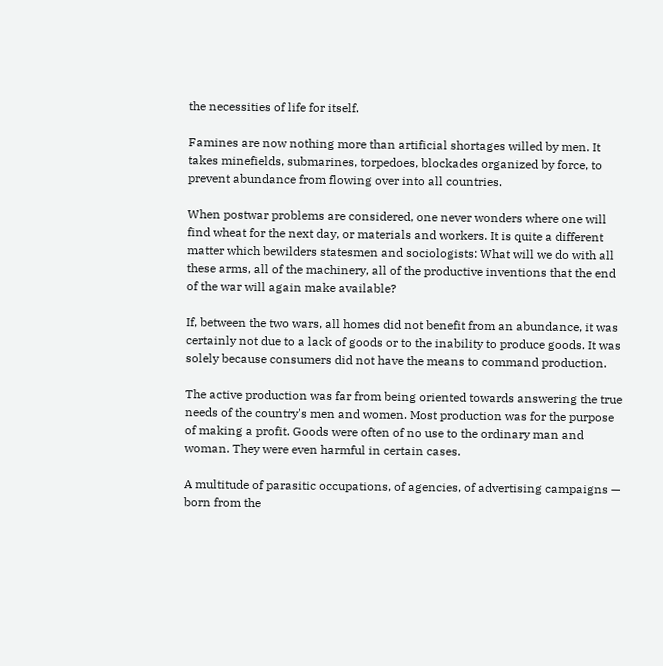the necessities of life for itself.

Famines are now nothing more than artificial shortages willed by men. It takes minefields, submarines, torpedoes, blockades organized by force, to prevent abundance from flowing over into all countries.

When postwar problems are considered, one never wonders where one will find wheat for the next day, or materials and workers. It is quite a different matter which bewilders statesmen and sociologists: What will we do with all these arms, all of the machinery, all of the productive inventions that the end of the war will again make available?

If, between the two wars, all homes did not benefit from an abundance, it was certainly not due to a lack of goods or to the inability to produce goods. It was solely because consumers did not have the means to command production.

The active production was far from being oriented towards answering the true needs of the country's men and women. Most production was for the purpose of making a profit. Goods were often of no use to the ordinary man and woman. They were even harmful in certain cases.

A multitude of parasitic occupations, of agencies, of advertising campaigns — born from the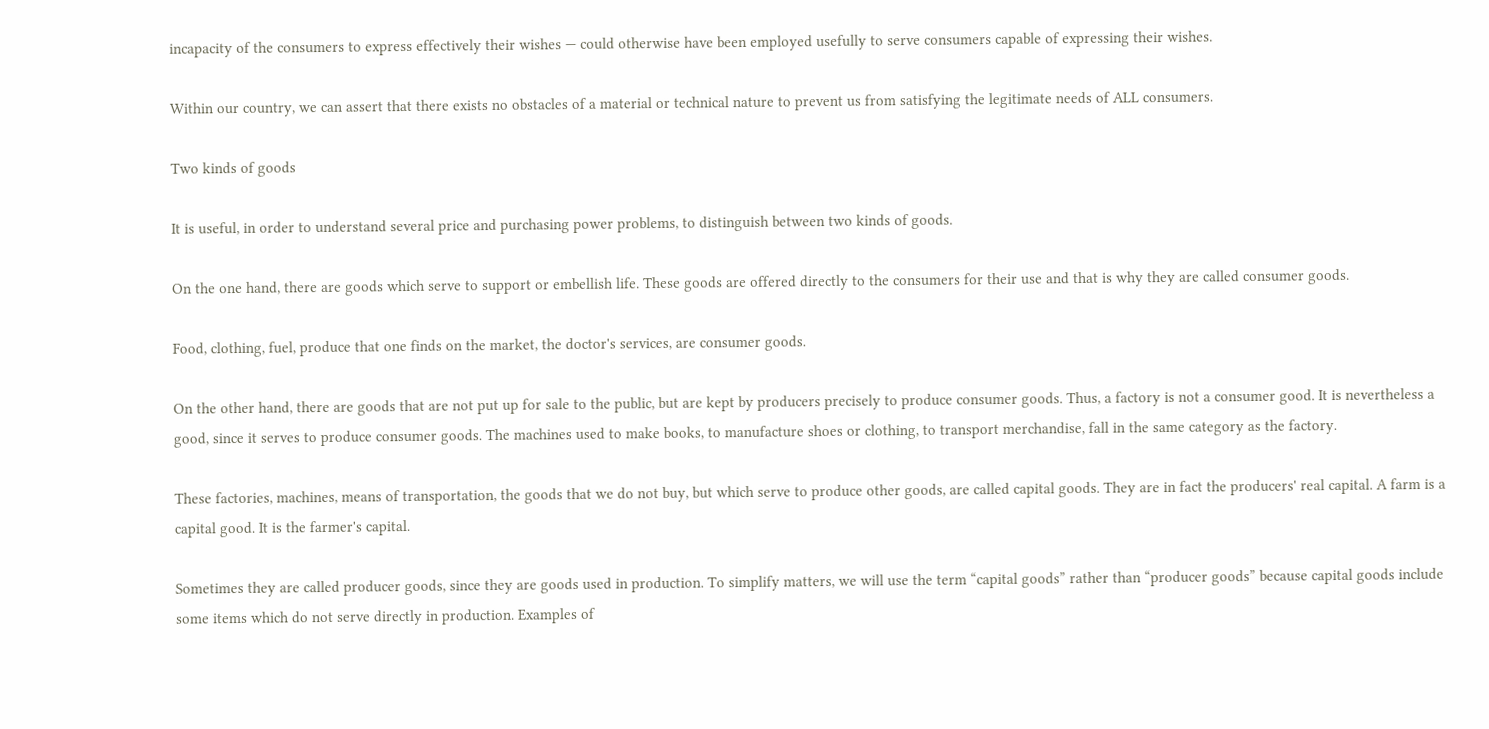incapacity of the consumers to express effectively their wishes — could otherwise have been employed usefully to serve consumers capable of expressing their wishes.

Within our country, we can assert that there exists no obstacles of a material or technical nature to prevent us from satisfying the legitimate needs of ALL consumers.

Two kinds of goods

It is useful, in order to understand several price and purchasing power problems, to distinguish between two kinds of goods.

On the one hand, there are goods which serve to support or embellish life. These goods are offered directly to the consumers for their use and that is why they are called consumer goods.

Food, clothing, fuel, produce that one finds on the market, the doctor's services, are consumer goods.

On the other hand, there are goods that are not put up for sale to the public, but are kept by producers precisely to produce consumer goods. Thus, a factory is not a consumer good. It is nevertheless a good, since it serves to produce consumer goods. The machines used to make books, to manufacture shoes or clothing, to transport merchandise, fall in the same category as the factory.

These factories, machines, means of transportation, the goods that we do not buy, but which serve to produce other goods, are called capital goods. They are in fact the producers' real capital. A farm is a capital good. It is the farmer's capital.

Sometimes they are called producer goods, since they are goods used in production. To simplify matters, we will use the term “capital goods” rather than “producer goods” because capital goods include some items which do not serve directly in production. Examples of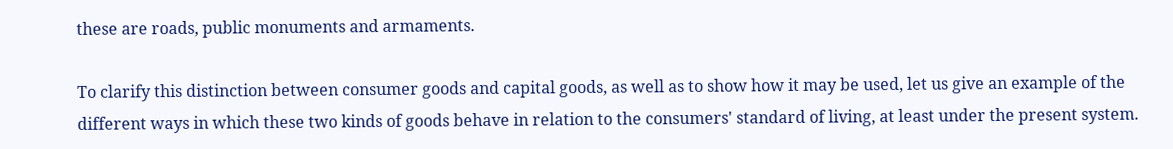these are roads, public monuments and armaments.

To clarify this distinction between consumer goods and capital goods, as well as to show how it may be used, let us give an example of the different ways in which these two kinds of goods behave in relation to the consumers' standard of living, at least under the present system.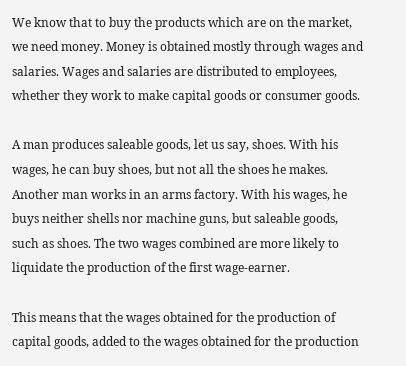We know that to buy the products which are on the market, we need money. Money is obtained mostly through wages and salaries. Wages and salaries are distributed to employees, whether they work to make capital goods or consumer goods.

A man produces saleable goods, let us say, shoes. With his wages, he can buy shoes, but not all the shoes he makes. Another man works in an arms factory. With his wages, he buys neither shells nor machine guns, but saleable goods, such as shoes. The two wages combined are more likely to liquidate the production of the first wage-earner.

This means that the wages obtained for the production of capital goods, added to the wages obtained for the production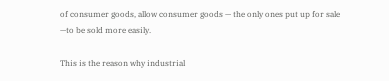of consumer goods, allow consumer goods — the only ones put up for sale —to be sold more easily.

This is the reason why industrial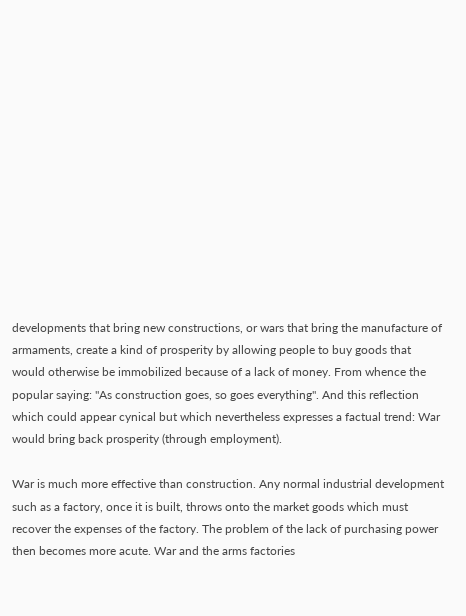developments that bring new constructions, or wars that bring the manufacture of armaments, create a kind of prosperity by allowing people to buy goods that would otherwise be immobilized because of a lack of money. From whence the popular saying: ''As construction goes, so goes everything''. And this reflection which could appear cynical but which nevertheless expresses a factual trend: War would bring back prosperity (through employment).

War is much more effective than construction. Any normal industrial development such as a factory, once it is built, throws onto the market goods which must recover the expenses of the factory. The problem of the lack of purchasing power then becomes more acute. War and the arms factories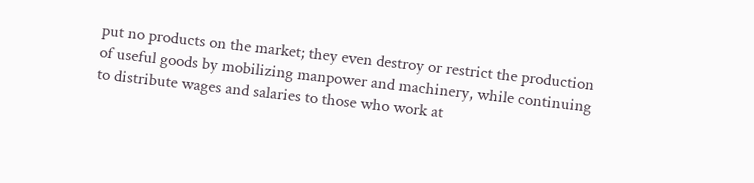put no products on the market; they even destroy or restrict the production of useful goods by mobilizing manpower and machinery, while continuing to distribute wages and salaries to those who work at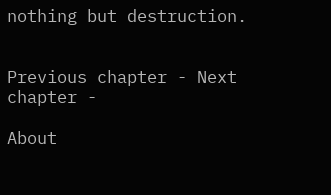nothing but destruction.


Previous chapter - Next chapter -

About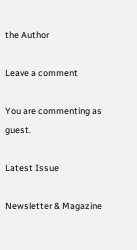the Author

Leave a comment

You are commenting as guest.

Latest Issue

Newsletter & Magazine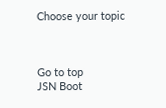Choose your topic



Go to top
JSN Boot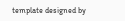template designed by